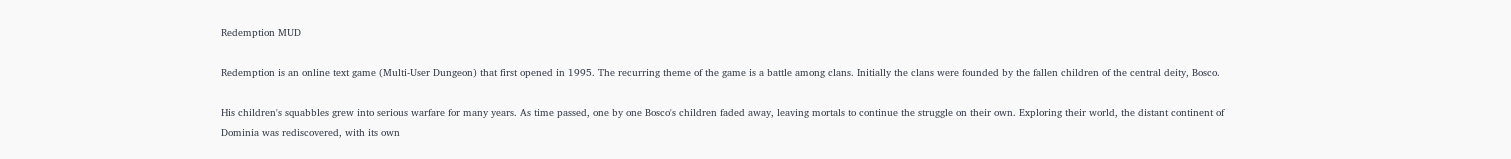Redemption MUD

Redemption is an online text game (Multi-User Dungeon) that first opened in 1995. The recurring theme of the game is a battle among clans. Initially the clans were founded by the fallen children of the central deity, Bosco.

His children's squabbles grew into serious warfare for many years. As time passed, one by one Bosco's children faded away, leaving mortals to continue the struggle on their own. Exploring their world, the distant continent of Dominia was rediscovered, with its own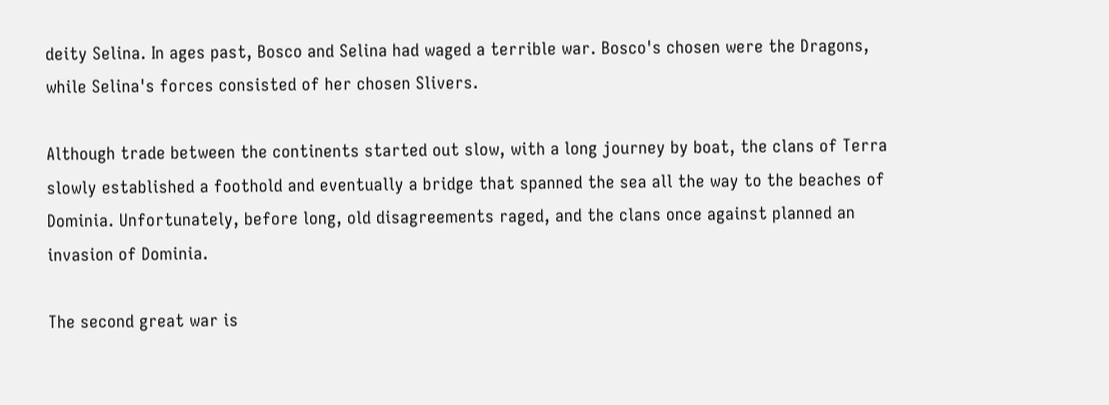deity Selina. In ages past, Bosco and Selina had waged a terrible war. Bosco's chosen were the Dragons, while Selina's forces consisted of her chosen Slivers.

Although trade between the continents started out slow, with a long journey by boat, the clans of Terra slowly established a foothold and eventually a bridge that spanned the sea all the way to the beaches of Dominia. Unfortunately, before long, old disagreements raged, and the clans once against planned an invasion of Dominia.

The second great war is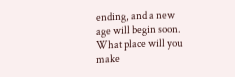ending, and a new age will begin soon. What place will you make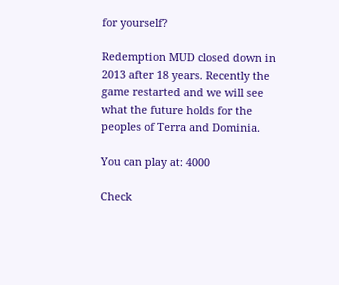for yourself?

Redemption MUD closed down in 2013 after 18 years. Recently the game restarted and we will see what the future holds for the peoples of Terra and Dominia.

You can play at: 4000

Check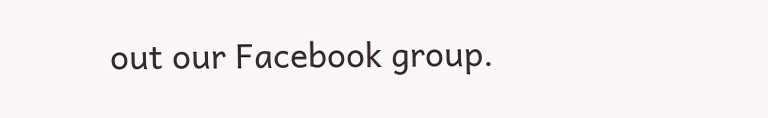out our Facebook group.